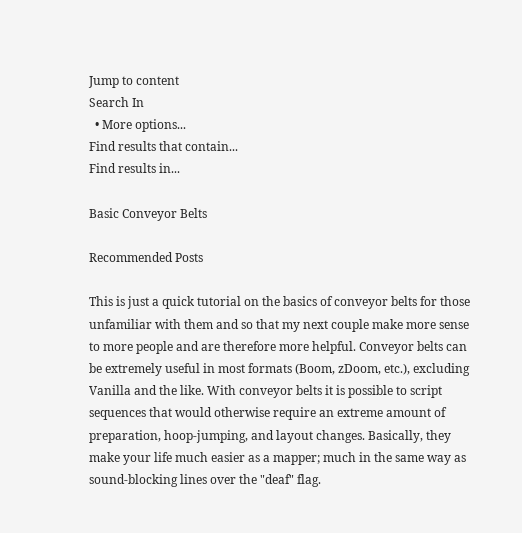Jump to content
Search In
  • More options...
Find results that contain...
Find results in...

Basic Conveyor Belts

Recommended Posts

This is just a quick tutorial on the basics of conveyor belts for those unfamiliar with them and so that my next couple make more sense to more people and are therefore more helpful. Conveyor belts can be extremely useful in most formats (Boom, zDoom, etc.), excluding Vanilla and the like. With conveyor belts it is possible to script sequences that would otherwise require an extreme amount of preparation, hoop-jumping, and layout changes. Basically, they make your life much easier as a mapper; much in the same way as sound-blocking lines over the "deaf" flag.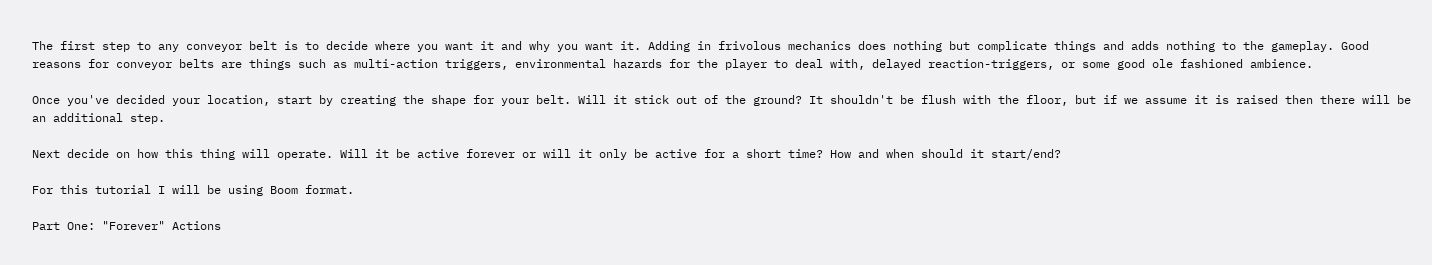The first step to any conveyor belt is to decide where you want it and why you want it. Adding in frivolous mechanics does nothing but complicate things and adds nothing to the gameplay. Good reasons for conveyor belts are things such as multi-action triggers, environmental hazards for the player to deal with, delayed reaction-triggers, or some good ole fashioned ambience.

Once you've decided your location, start by creating the shape for your belt. Will it stick out of the ground? It shouldn't be flush with the floor, but if we assume it is raised then there will be an additional step.

Next decide on how this thing will operate. Will it be active forever or will it only be active for a short time? How and when should it start/end?

For this tutorial I will be using Boom format.

Part One: "Forever" Actions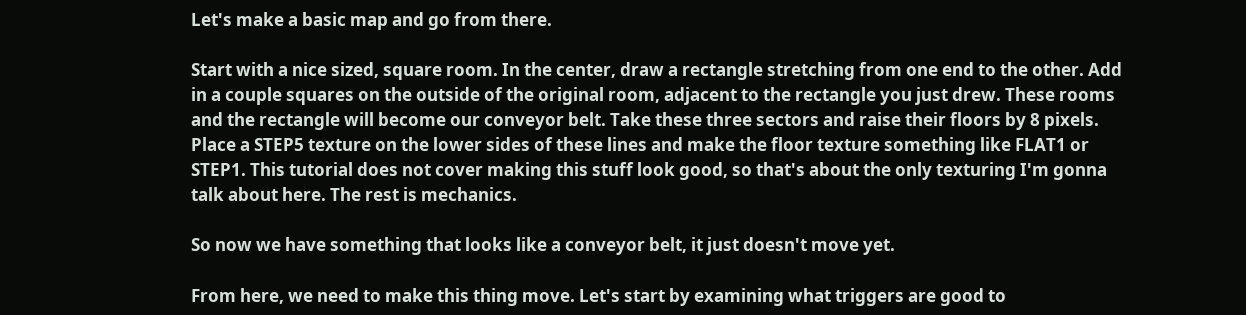Let's make a basic map and go from there.

Start with a nice sized, square room. In the center, draw a rectangle stretching from one end to the other. Add in a couple squares on the outside of the original room, adjacent to the rectangle you just drew. These rooms and the rectangle will become our conveyor belt. Take these three sectors and raise their floors by 8 pixels. Place a STEP5 texture on the lower sides of these lines and make the floor texture something like FLAT1 or STEP1. This tutorial does not cover making this stuff look good, so that's about the only texturing I'm gonna talk about here. The rest is mechanics.

So now we have something that looks like a conveyor belt, it just doesn't move yet.

From here, we need to make this thing move. Let's start by examining what triggers are good to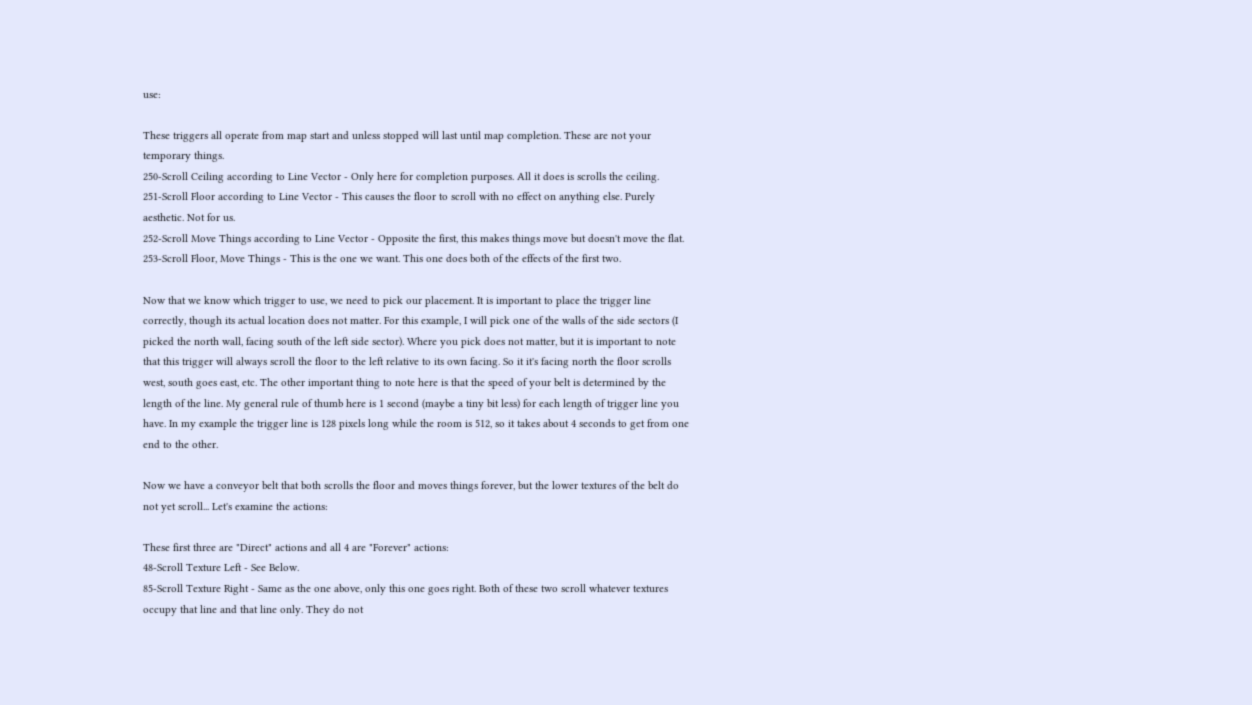use:

These triggers all operate from map start and unless stopped will last until map completion. These are not your temporary things.
250-Scroll Ceiling according to Line Vector - Only here for completion purposes. All it does is scrolls the ceiling.
251-Scroll Floor according to Line Vector - This causes the floor to scroll with no effect on anything else. Purely aesthetic. Not for us.
252-Scroll Move Things according to Line Vector - Opposite the first, this makes things move but doesn't move the flat.
253-Scroll Floor, Move Things - This is the one we want. This one does both of the effects of the first two.

Now that we know which trigger to use, we need to pick our placement. It is important to place the trigger line correctly, though its actual location does not matter. For this example, I will pick one of the walls of the side sectors (I picked the north wall, facing south of the left side sector). Where you pick does not matter, but it is important to note that this trigger will always scroll the floor to the left relative to its own facing. So it it's facing north the floor scrolls west, south goes east, etc. The other important thing to note here is that the speed of your belt is determined by the length of the line. My general rule of thumb here is 1 second (maybe a tiny bit less) for each length of trigger line you have. In my example the trigger line is 128 pixels long while the room is 512, so it takes about 4 seconds to get from one end to the other.

Now we have a conveyor belt that both scrolls the floor and moves things forever, but the lower textures of the belt do not yet scroll... Let's examine the actions:

These first three are "Direct" actions and all 4 are "Forever" actions:
48-Scroll Texture Left - See Below.
85-Scroll Texture Right - Same as the one above, only this one goes right. Both of these two scroll whatever textures occupy that line and that line only. They do not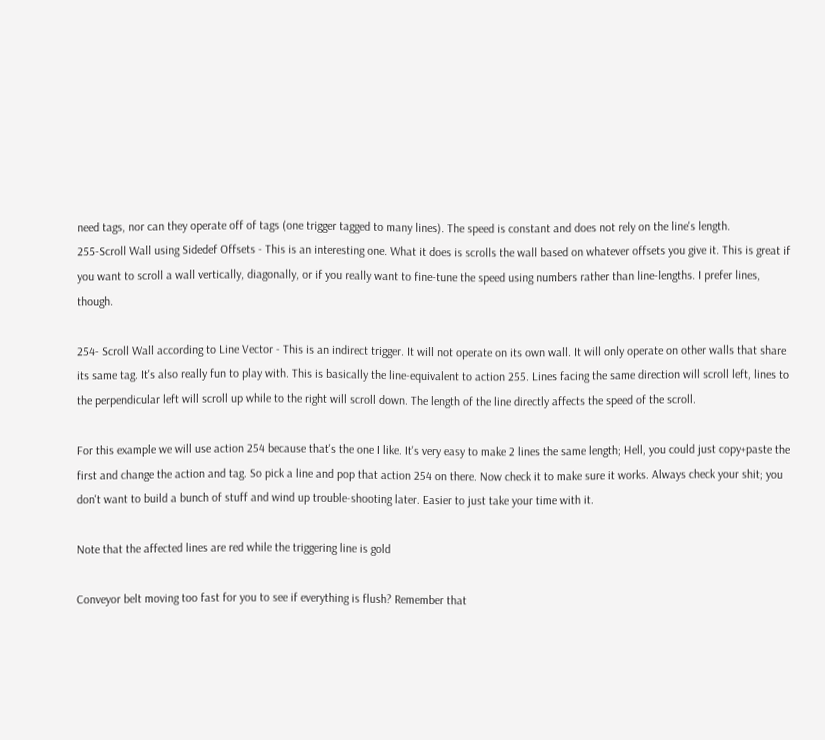need tags, nor can they operate off of tags (one trigger tagged to many lines). The speed is constant and does not rely on the line's length.
255-Scroll Wall using Sidedef Offsets - This is an interesting one. What it does is scrolls the wall based on whatever offsets you give it. This is great if you want to scroll a wall vertically, diagonally, or if you really want to fine-tune the speed using numbers rather than line-lengths. I prefer lines, though.

254- Scroll Wall according to Line Vector - This is an indirect trigger. It will not operate on its own wall. It will only operate on other walls that share its same tag. It's also really fun to play with. This is basically the line-equivalent to action 255. Lines facing the same direction will scroll left, lines to the perpendicular left will scroll up while to the right will scroll down. The length of the line directly affects the speed of the scroll.

For this example we will use action 254 because that's the one I like. It's very easy to make 2 lines the same length; Hell, you could just copy+paste the first and change the action and tag. So pick a line and pop that action 254 on there. Now check it to make sure it works. Always check your shit; you don't want to build a bunch of stuff and wind up trouble-shooting later. Easier to just take your time with it.

Note that the affected lines are red while the triggering line is gold

Conveyor belt moving too fast for you to see if everything is flush? Remember that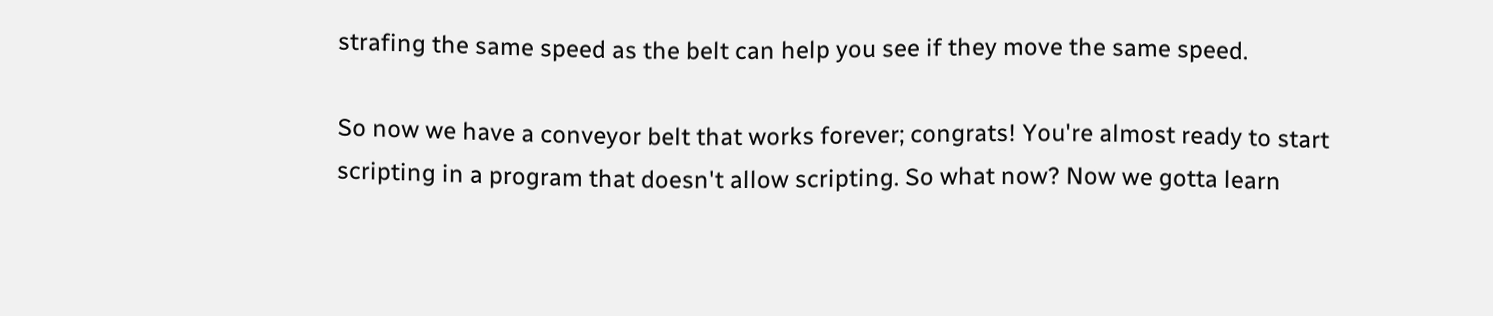strafing the same speed as the belt can help you see if they move the same speed.

So now we have a conveyor belt that works forever; congrats! You're almost ready to start scripting in a program that doesn't allow scripting. So what now? Now we gotta learn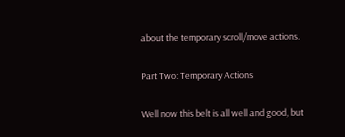about the temporary scroll/move actions.

Part Two: Temporary Actions

Well now this belt is all well and good, but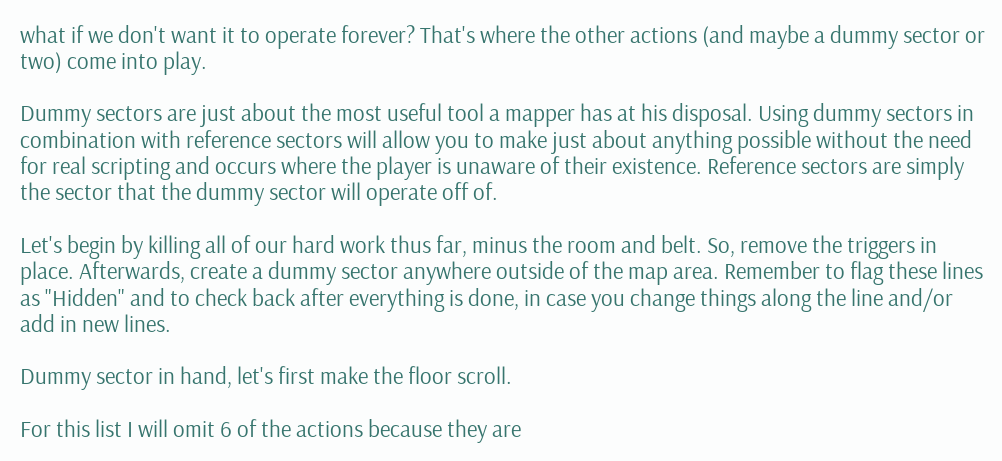what if we don't want it to operate forever? That's where the other actions (and maybe a dummy sector or two) come into play.

Dummy sectors are just about the most useful tool a mapper has at his disposal. Using dummy sectors in combination with reference sectors will allow you to make just about anything possible without the need for real scripting and occurs where the player is unaware of their existence. Reference sectors are simply the sector that the dummy sector will operate off of.

Let's begin by killing all of our hard work thus far, minus the room and belt. So, remove the triggers in place. Afterwards, create a dummy sector anywhere outside of the map area. Remember to flag these lines as "Hidden" and to check back after everything is done, in case you change things along the line and/or add in new lines.

Dummy sector in hand, let's first make the floor scroll.

For this list I will omit 6 of the actions because they are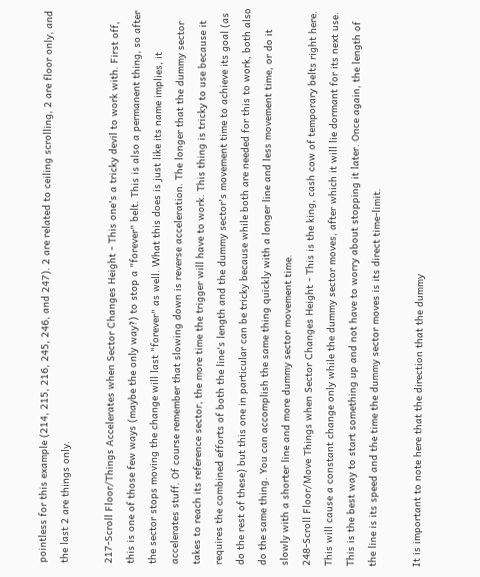pointless for this example (214, 215, 216, 245, 246, and 247). 2 are related to ceiling scrolling, 2 are floor only, and the last 2 are things only.

217-Scroll Floor/Things Accelerates when Sector Changes Height - This one's a tricky devil to work with. First off, this is one of those few ways (maybe the only way?) to stop a "forever" belt. This is also a permanent thing, so after the sector stops moving the change will last "forever" as well. What this does is just like its name implies, it accelerates stuff. Of course remember that slowing down is reverse acceleration. The longer that the dummy sector takes to reach its reference sector, the more time the trigger will have to work. This thing is tricky to use because it requires the combined efforts of both the line's length and the dummy sector's movement time to achieve its goal (as do the rest of these) but this one in particular can be tricky because while both are needed for this to work, both also do the same thing. You can accomplish the same thing quickly with a longer line and less movement time, or do it slowly with a shorter line and more dummy sector movement time.
248-Scroll Floor/Move Things when Sector Changes Height - This is the king, cash cow of temporary belts right here. This will cause a constant change only while the dummy sector moves, after which it will lie dormant for its next use. This is the best way to start something up and not have to worry about stopping it later. Once again, the length of the line is its speed and the time the dummy sector moves is its direct time-limit.

It is important to note here that the direction that the dummy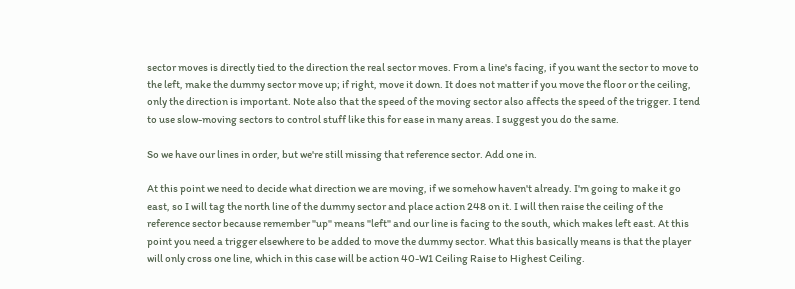sector moves is directly tied to the direction the real sector moves. From a line's facing, if you want the sector to move to the left, make the dummy sector move up; if right, move it down. It does not matter if you move the floor or the ceiling, only the direction is important. Note also that the speed of the moving sector also affects the speed of the trigger. I tend to use slow-moving sectors to control stuff like this for ease in many areas. I suggest you do the same.

So we have our lines in order, but we're still missing that reference sector. Add one in.

At this point we need to decide what direction we are moving, if we somehow haven't already. I'm going to make it go east, so I will tag the north line of the dummy sector and place action 248 on it. I will then raise the ceiling of the reference sector because remember "up" means "left" and our line is facing to the south, which makes left east. At this point you need a trigger elsewhere to be added to move the dummy sector. What this basically means is that the player will only cross one line, which in this case will be action 40-W1 Ceiling Raise to Highest Ceiling.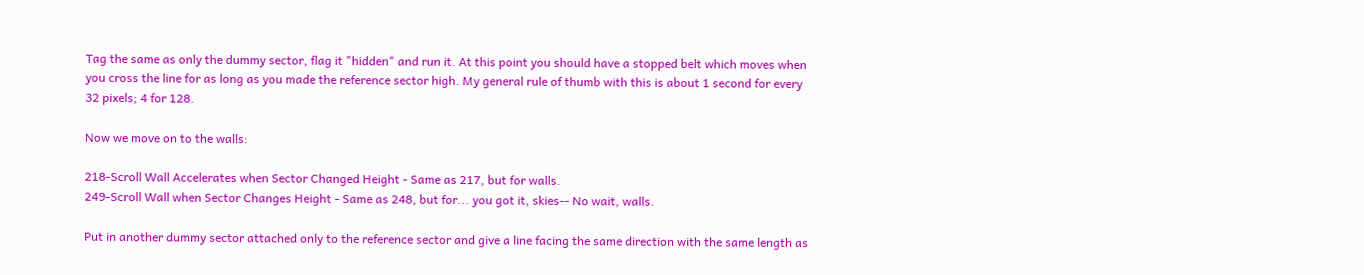Tag the same as only the dummy sector, flag it "hidden" and run it. At this point you should have a stopped belt which moves when you cross the line for as long as you made the reference sector high. My general rule of thumb with this is about 1 second for every 32 pixels; 4 for 128.

Now we move on to the walls:

218-Scroll Wall Accelerates when Sector Changed Height - Same as 217, but for walls.
249-Scroll Wall when Sector Changes Height - Same as 248, but for... you got it, skies-- No wait, walls.

Put in another dummy sector attached only to the reference sector and give a line facing the same direction with the same length as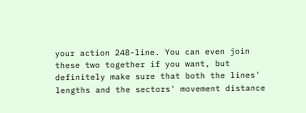your action 248-line. You can even join these two together if you want, but definitely make sure that both the lines' lengths and the sectors' movement distance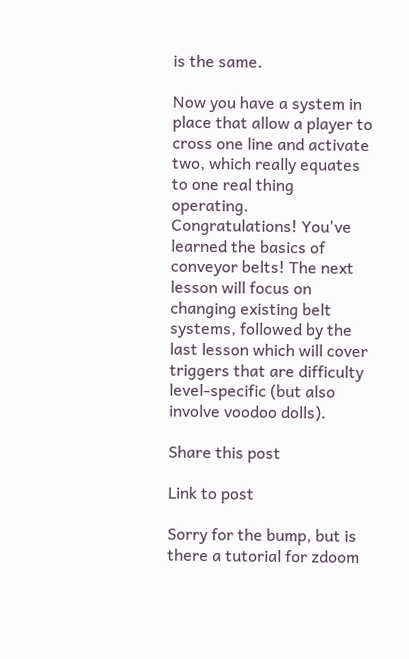is the same.

Now you have a system in place that allow a player to cross one line and activate two, which really equates to one real thing operating. Congratulations! You've learned the basics of conveyor belts! The next lesson will focus on changing existing belt systems, followed by the last lesson which will cover triggers that are difficulty level-specific (but also involve voodoo dolls).

Share this post

Link to post

Sorry for the bump, but is there a tutorial for zdoom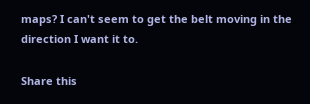maps? I can't seem to get the belt moving in the direction I want it to.

Share this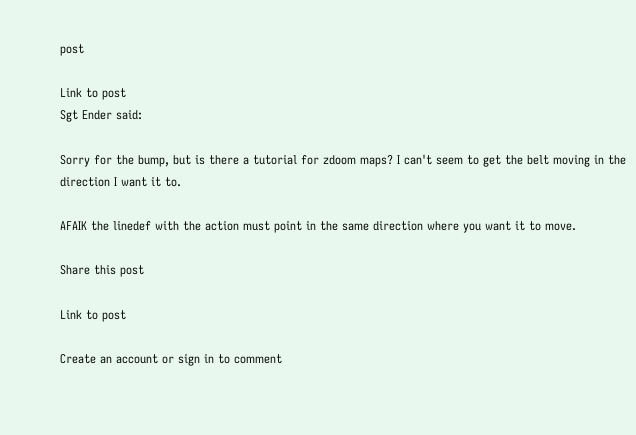post

Link to post
Sgt Ender said:

Sorry for the bump, but is there a tutorial for zdoom maps? I can't seem to get the belt moving in the direction I want it to.

AFAIK the linedef with the action must point in the same direction where you want it to move.

Share this post

Link to post

Create an account or sign in to comment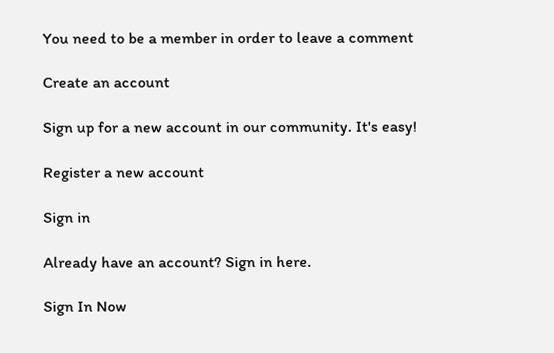You need to be a member in order to leave a comment

Create an account

Sign up for a new account in our community. It's easy!

Register a new account

Sign in

Already have an account? Sign in here.

Sign In Now